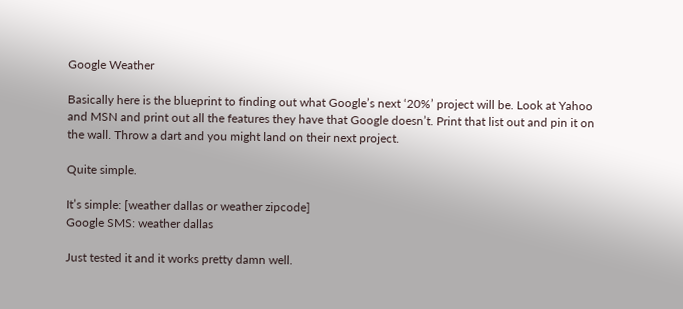Google Weather

Basically here is the blueprint to finding out what Google’s next ‘20%’ project will be. Look at Yahoo and MSN and print out all the features they have that Google doesn’t. Print that list out and pin it on the wall. Throw a dart and you might land on their next project.

Quite simple.

It’s simple: [weather dallas or weather zipcode]
Google SMS: weather dallas

Just tested it and it works pretty damn well.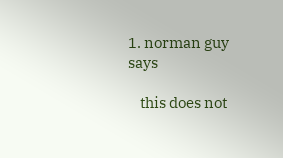1. norman guy says

    this does not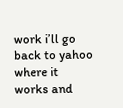work i’ll go back to yahoo where it works and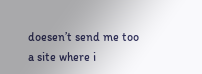doesen’t send me too a site where i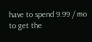have to spend 9.99 / mo to get the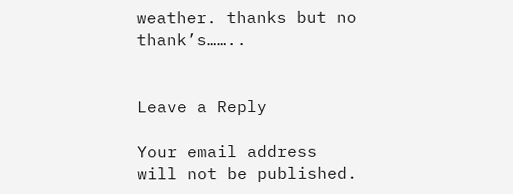weather. thanks but no thank’s……..


Leave a Reply

Your email address will not be published.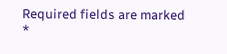Required fields are marked *